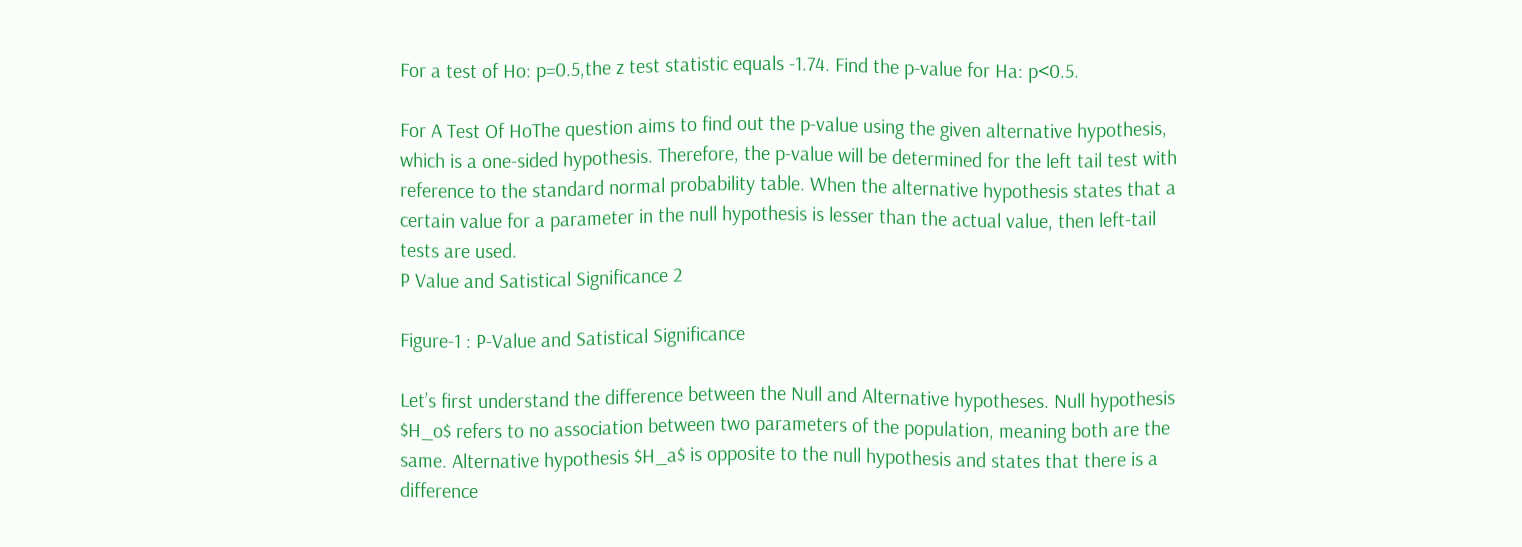For a test of Ho: p=0.5,the z test statistic equals -1.74. Find the p-value for Ha: p<0.5.

For A Test Of HoThe question aims to find out the p-value using the given alternative hypothesis, which is a one-sided hypothesis. Therefore, the p-value will be determined for the left tail test with reference to the standard normal probability table. When the alternative hypothesis states that a certain value for a parameter in the null hypothesis is lesser than the actual value, then left-tail tests are used.
P Value and Satistical Significance 2

Figure-1 : P-Value and Satistical Significance

Let’s first understand the difference between the Null and Alternative hypotheses. Null hypothesis $H_o$ refers to no association between two parameters of the population, meaning both are the same. Alternative hypothesis $H_a$ is opposite to the null hypothesis and states that there is a difference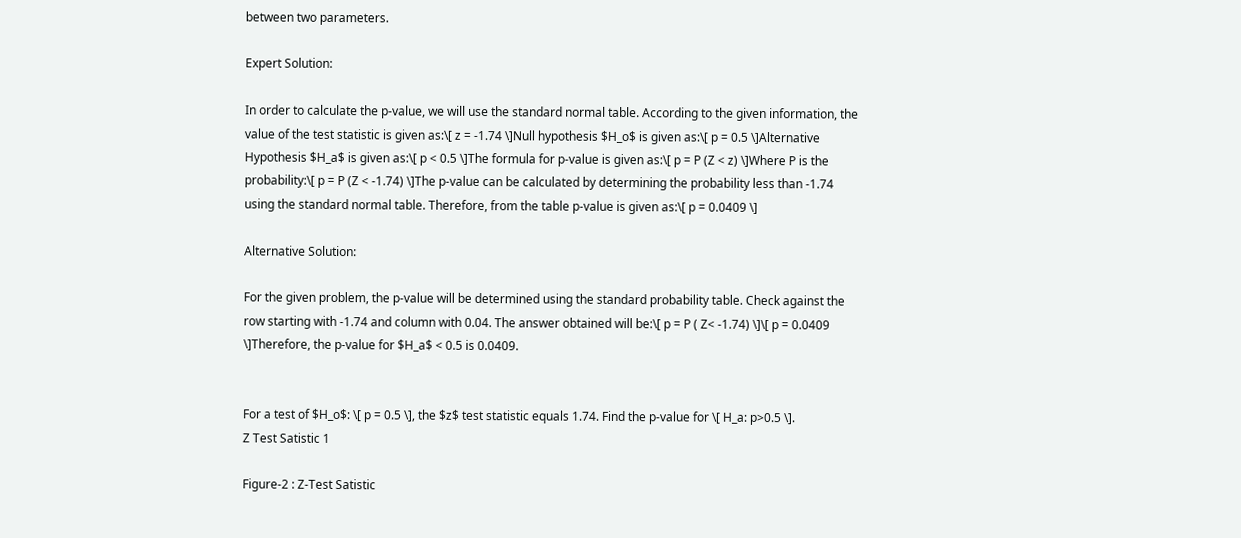between two parameters.

Expert Solution:

In order to calculate the p-value, we will use the standard normal table. According to the given information, the value of the test statistic is given as:\[ z = -1.74 \]Null hypothesis $H_o$ is given as:\[ p = 0.5 \]Alternative Hypothesis $H_a$ is given as:\[ p < 0.5 \]The formula for p-value is given as:\[ p = P (Z < z) \]Where P is the probability:\[ p = P (Z < -1.74) \]The p-value can be calculated by determining the probability less than -1.74 using the standard normal table. Therefore, from the table p-value is given as:\[ p = 0.0409 \]

Alternative Solution:

For the given problem, the p-value will be determined using the standard probability table. Check against the row starting with -1.74 and column with 0.04. The answer obtained will be:\[ p = P ( Z< -1.74) \]\[ p = 0.0409 \]Therefore, the p-value for $H_a$ < 0.5 is 0.0409.


For a test of $H_o$: \[ p = 0.5 \], the $z$ test statistic equals 1.74. Find the p-value for \[ H_a: p>0.5 \].
Z Test Satistic 1

Figure-2 : Z-Test Satistic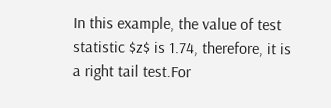In this example, the value of test statistic $z$ is 1.74, therefore, it is a right tail test.For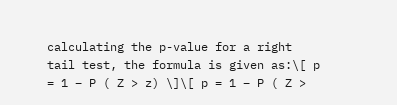calculating the p-value for a right tail test, the formula is given as:\[ p = 1 – P ( Z > z) \]\[ p = 1 – P ( Z >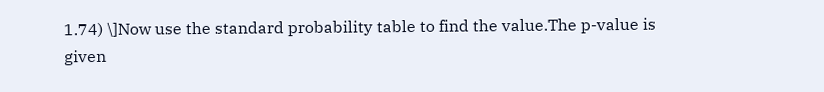1.74) \]Now use the standard probability table to find the value.The p-value is given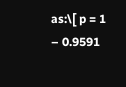as:\[ p = 1 – 0.9591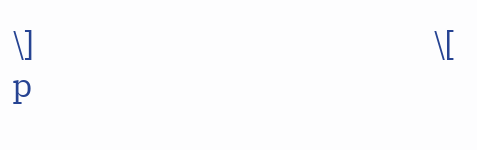\]                                                  \[ p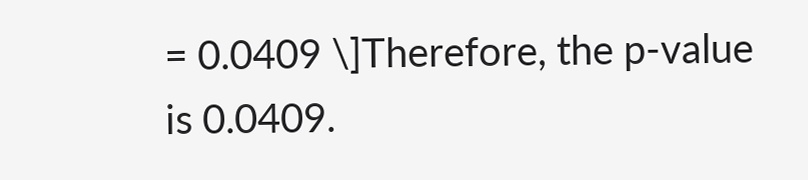= 0.0409 \]Therefore, the p-value is 0.0409.